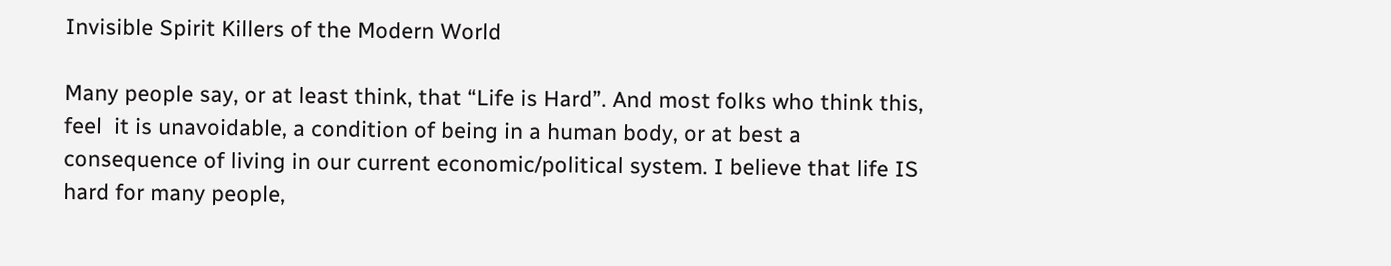Invisible Spirit Killers of the Modern World

Many people say, or at least think, that “Life is Hard”. And most folks who think this, feel  it is unavoidable, a condition of being in a human body, or at best a consequence of living in our current economic/political system. I believe that life IS hard for many people,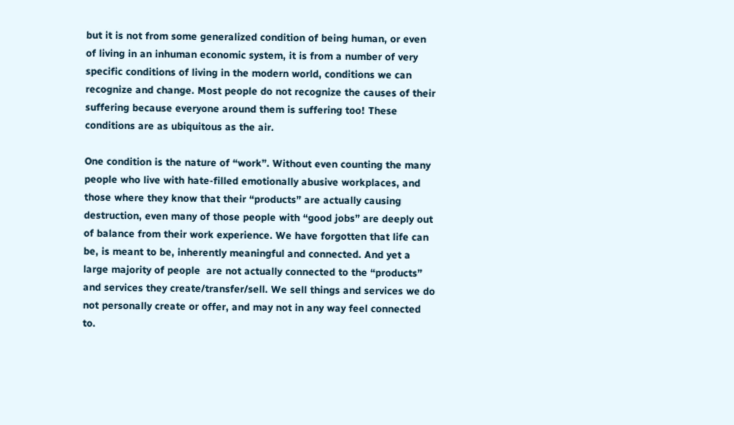but it is not from some generalized condition of being human, or even of living in an inhuman economic system, it is from a number of very specific conditions of living in the modern world, conditions we can recognize and change. Most people do not recognize the causes of their suffering because everyone around them is suffering too! These conditions are as ubiquitous as the air.

One condition is the nature of “work”. Without even counting the many people who live with hate-filled emotionally abusive workplaces, and those where they know that their “products” are actually causing destruction, even many of those people with “good jobs” are deeply out of balance from their work experience. We have forgotten that life can be, is meant to be, inherently meaningful and connected. And yet a large majority of people  are not actually connected to the “products” and services they create/transfer/sell. We sell things and services we do not personally create or offer, and may not in any way feel connected to.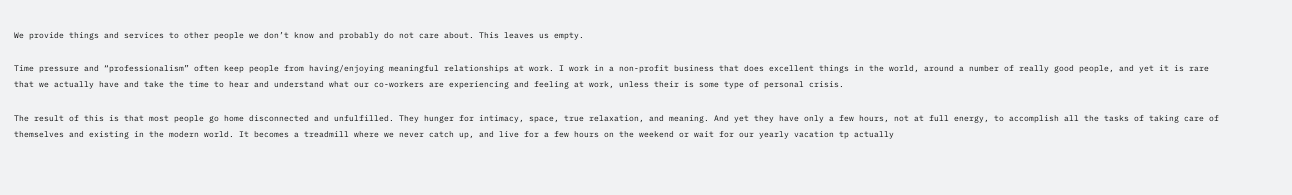We provide things and services to other people we don’t know and probably do not care about. This leaves us empty.

Time pressure and “professionalism” often keep people from having/enjoying meaningful relationships at work. I work in a non-profit business that does excellent things in the world, around a number of really good people, and yet it is rare that we actually have and take the time to hear and understand what our co-workers are experiencing and feeling at work, unless their is some type of personal crisis.

The result of this is that most people go home disconnected and unfulfilled. They hunger for intimacy, space, true relaxation, and meaning. And yet they have only a few hours, not at full energy, to accomplish all the tasks of taking care of themselves and existing in the modern world. It becomes a treadmill where we never catch up, and live for a few hours on the weekend or wait for our yearly vacation tp actually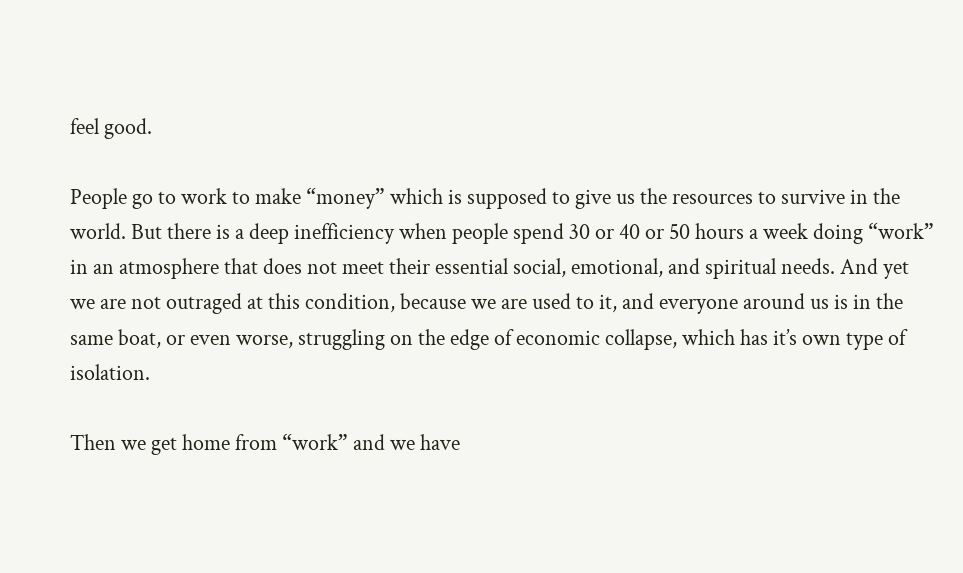feel good.

People go to work to make “money” which is supposed to give us the resources to survive in the world. But there is a deep inefficiency when people spend 30 or 40 or 50 hours a week doing “work” in an atmosphere that does not meet their essential social, emotional, and spiritual needs. And yet we are not outraged at this condition, because we are used to it, and everyone around us is in the same boat, or even worse, struggling on the edge of economic collapse, which has it’s own type of isolation.

Then we get home from “work” and we have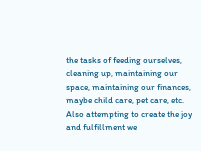the tasks of feeding ourselves, cleaning up, maintaining our space, maintaining our finances, maybe child care, pet care, etc. Also attempting to create the joy and fulfillment we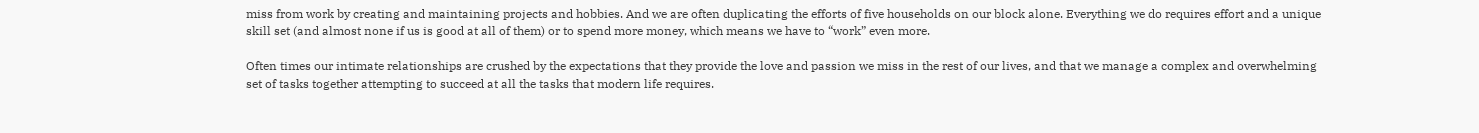miss from work by creating and maintaining projects and hobbies. And we are often duplicating the efforts of five households on our block alone. Everything we do requires effort and a unique skill set (and almost none if us is good at all of them) or to spend more money, which means we have to “work” even more.

Often times our intimate relationships are crushed by the expectations that they provide the love and passion we miss in the rest of our lives, and that we manage a complex and overwhelming set of tasks together attempting to succeed at all the tasks that modern life requires.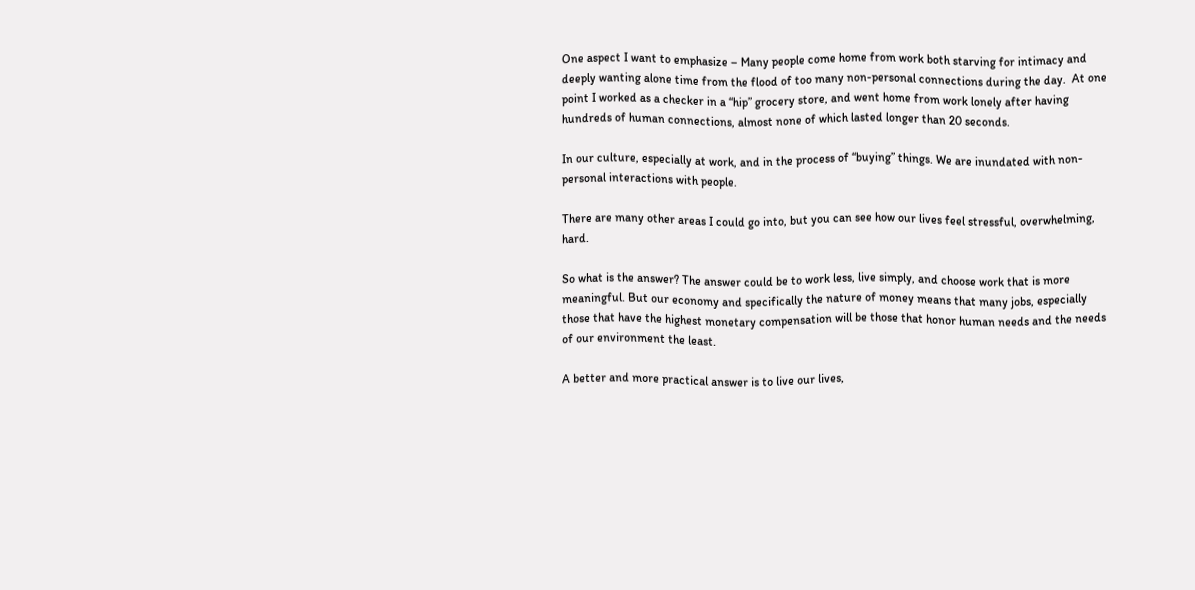One aspect I want to emphasize – Many people come home from work both starving for intimacy and deeply wanting alone time from the flood of too many non-personal connections during the day.  At one point I worked as a checker in a “hip” grocery store, and went home from work lonely after having hundreds of human connections, almost none of which lasted longer than 20 seconds.

In our culture, especially at work, and in the process of “buying” things. We are inundated with non-personal interactions with people.

There are many other areas I could go into, but you can see how our lives feel stressful, overwhelming, hard.

So what is the answer? The answer could be to work less, live simply, and choose work that is more meaningful. But our economy and specifically the nature of money means that many jobs, especially those that have the highest monetary compensation will be those that honor human needs and the needs of our environment the least.

A better and more practical answer is to live our lives,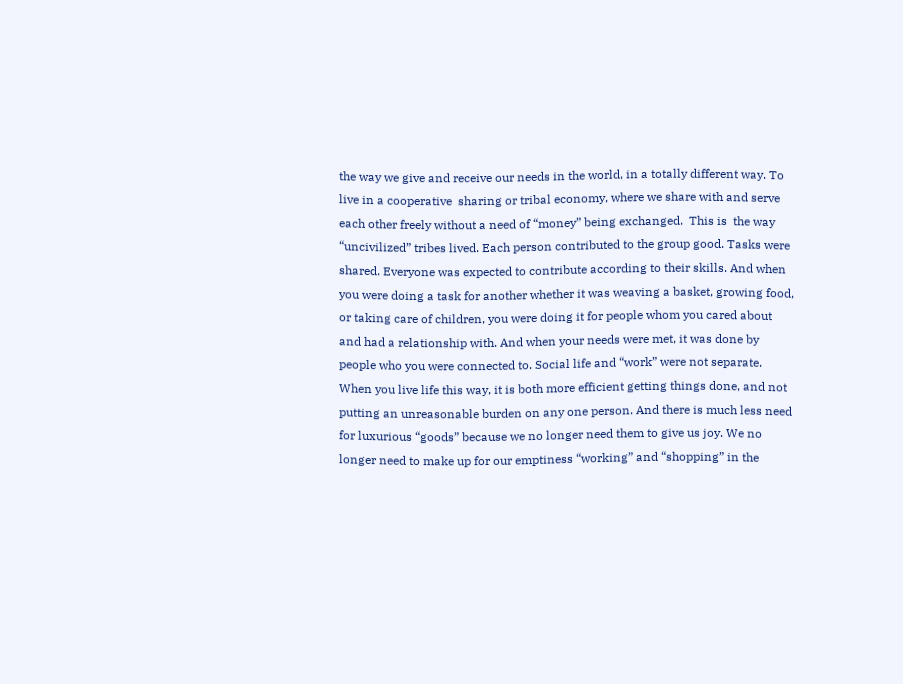the way we give and receive our needs in the world, in a totally different way. To live in a cooperative  sharing or tribal economy, where we share with and serve each other freely without a need of “money” being exchanged.  This is  the way “uncivilized” tribes lived. Each person contributed to the group good. Tasks were shared. Everyone was expected to contribute according to their skills. And when you were doing a task for another whether it was weaving a basket, growing food, or taking care of children, you were doing it for people whom you cared about and had a relationship with. And when your needs were met, it was done by people who you were connected to. Social life and “work” were not separate. When you live life this way, it is both more efficient getting things done, and not putting an unreasonable burden on any one person. And there is much less need for luxurious “goods” because we no longer need them to give us joy. We no longer need to make up for our emptiness “working” and “shopping” in the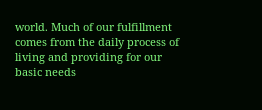world. Much of our fulfillment comes from the daily process of living and providing for our basic needs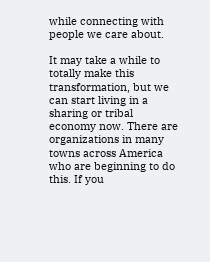while connecting with people we care about.

It may take a while to totally make this transformation, but we can start living in a sharing or tribal economy now. There are organizations in many towns across America who are beginning to do this. If you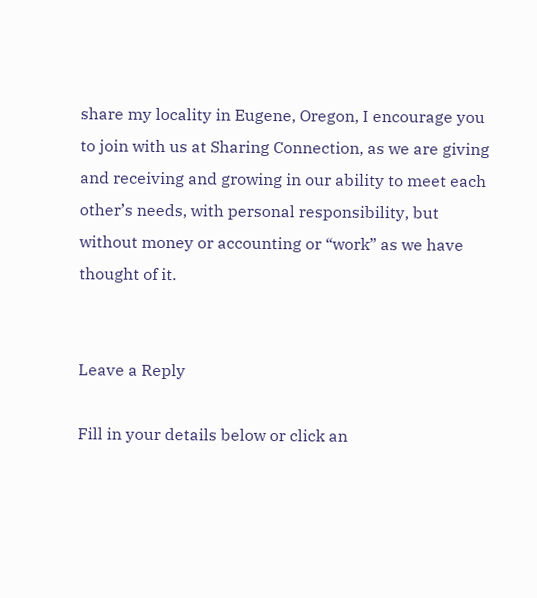share my locality in Eugene, Oregon, I encourage you to join with us at Sharing Connection, as we are giving and receiving and growing in our ability to meet each other’s needs, with personal responsibility, but without money or accounting or “work” as we have thought of it.


Leave a Reply

Fill in your details below or click an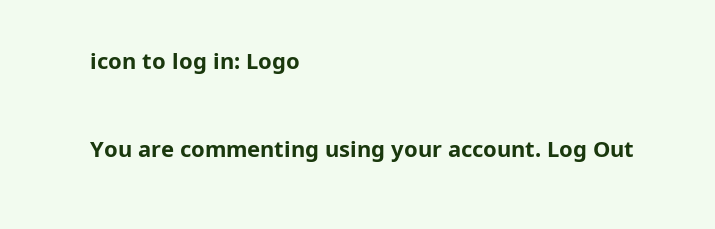icon to log in: Logo

You are commenting using your account. Log Out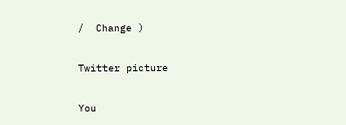/  Change )

Twitter picture

You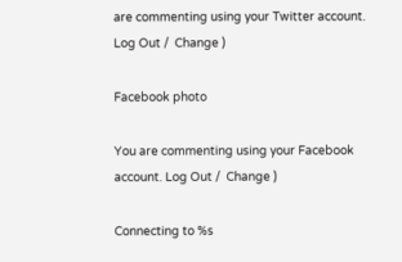are commenting using your Twitter account. Log Out /  Change )

Facebook photo

You are commenting using your Facebook account. Log Out /  Change )

Connecting to %s